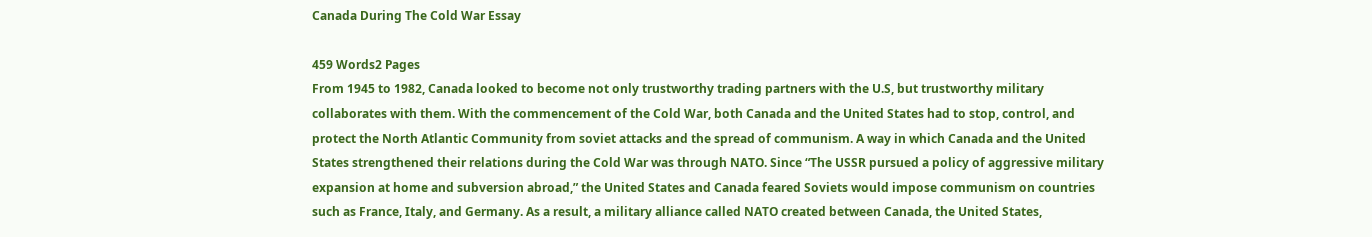Canada During The Cold War Essay

459 Words2 Pages
From 1945 to 1982, Canada looked to become not only trustworthy trading partners with the U.S, but trustworthy military collaborates with them. With the commencement of the Cold War, both Canada and the United States had to stop, control, and protect the North Atlantic Community from soviet attacks and the spread of communism. A way in which Canada and the United States strengthened their relations during the Cold War was through NATO. Since “The USSR pursued a policy of aggressive military expansion at home and subversion abroad,” the United States and Canada feared Soviets would impose communism on countries such as France, Italy, and Germany. As a result, a military alliance called NATO created between Canada, the United States,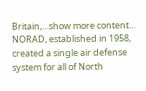Britain,…show more content…
NORAD, established in 1958, created a single air defense system for all of North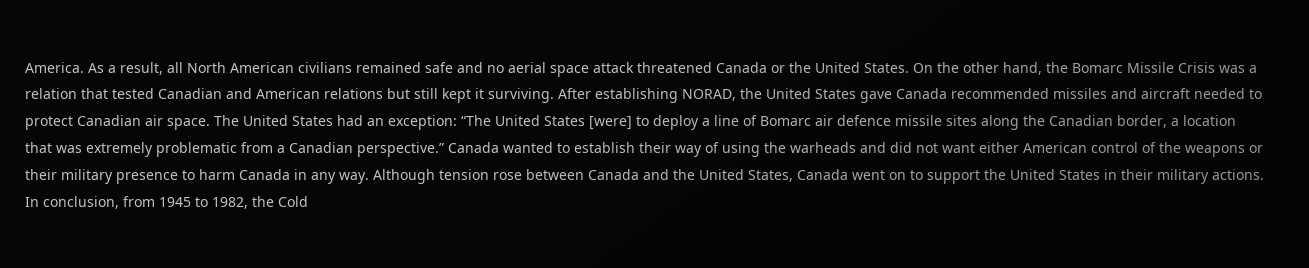America. As a result, all North American civilians remained safe and no aerial space attack threatened Canada or the United States. On the other hand, the Bomarc Missile Crisis was a relation that tested Canadian and American relations but still kept it surviving. After establishing NORAD, the United States gave Canada recommended missiles and aircraft needed to protect Canadian air space. The United States had an exception: “The United States [were] to deploy a line of Bomarc air defence missile sites along the Canadian border, a location that was extremely problematic from a Canadian perspective.” Canada wanted to establish their way of using the warheads and did not want either American control of the weapons or their military presence to harm Canada in any way. Although tension rose between Canada and the United States, Canada went on to support the United States in their military actions. In conclusion, from 1945 to 1982, the Cold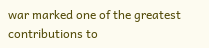war marked one of the greatest contributions to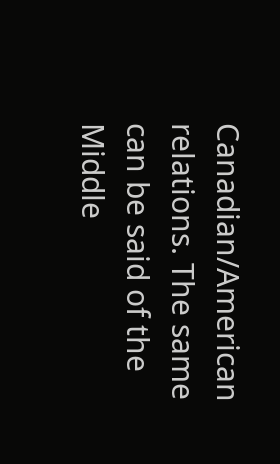Canadian/American relations. The same can be said of the Middle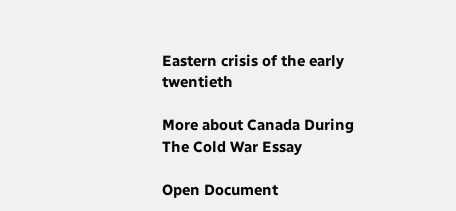Eastern crisis of the early twentieth

More about Canada During The Cold War Essay

Open Document